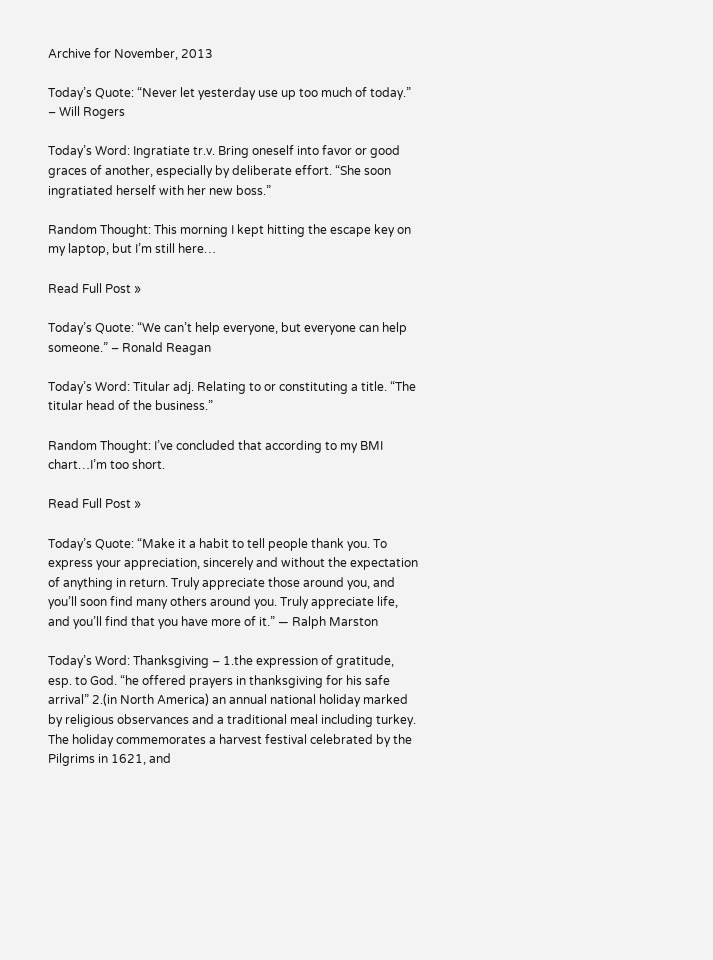Archive for November, 2013

Today’s Quote: “Never let yesterday use up too much of today.” – Will Rogers

Today’s Word: Ingratiate tr.v. Bring oneself into favor or good graces of another, especially by deliberate effort. “She soon ingratiated herself with her new boss.”

Random Thought: This morning I kept hitting the escape key on my laptop, but I’m still here…

Read Full Post »

Today’s Quote: “We can’t help everyone, but everyone can help someone.” – Ronald Reagan

Today’s Word: Titular adj. Relating to or constituting a title. “The titular head of the business.”

Random Thought: I’ve concluded that according to my BMI chart…I’m too short.

Read Full Post »

Today’s Quote: “Make it a habit to tell people thank you. To express your appreciation, sincerely and without the expectation of anything in return. Truly appreciate those around you, and you’ll soon find many others around you. Truly appreciate life, and you’ll find that you have more of it.” — Ralph Marston

Today’s Word: Thanksgiving – 1.the expression of gratitude, esp. to God. “he offered prayers in thanksgiving for his safe arrival” 2.(in North America) an annual national holiday marked by religious observances and a traditional meal including turkey. The holiday commemorates a harvest festival celebrated by the Pilgrims in 1621, and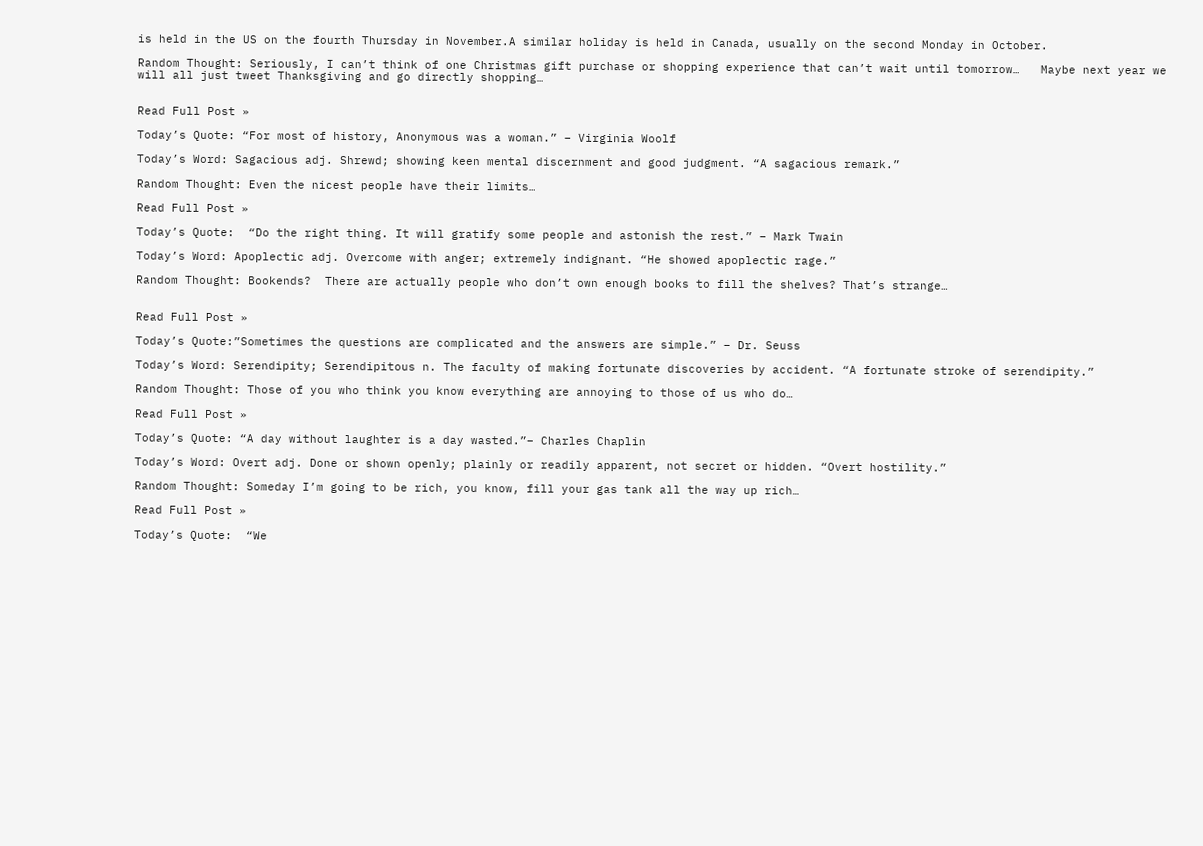is held in the US on the fourth Thursday in November.A similar holiday is held in Canada, usually on the second Monday in October.

Random Thought: Seriously, I can’t think of one Christmas gift purchase or shopping experience that can’t wait until tomorrow…   Maybe next year we will all just tweet Thanksgiving and go directly shopping…


Read Full Post »

Today’s Quote: “For most of history, Anonymous was a woman.” – Virginia Woolf

Today’s Word: Sagacious adj. Shrewd; showing keen mental discernment and good judgment. “A sagacious remark.”

Random Thought: Even the nicest people have their limits…

Read Full Post »

Today’s Quote:  “Do the right thing. It will gratify some people and astonish the rest.” – Mark Twain

Today’s Word: Apoplectic adj. Overcome with anger; extremely indignant. “He showed apoplectic rage.”

Random Thought: Bookends?  There are actually people who don’t own enough books to fill the shelves? That’s strange…


Read Full Post »

Today’s Quote:”Sometimes the questions are complicated and the answers are simple.” – Dr. Seuss

Today’s Word: Serendipity; Serendipitous n. The faculty of making fortunate discoveries by accident. “A fortunate stroke of serendipity.”

Random Thought: Those of you who think you know everything are annoying to those of us who do…

Read Full Post »

Today’s Quote: “A day without laughter is a day wasted.”– Charles Chaplin

Today’s Word: Overt adj. Done or shown openly; plainly or readily apparent, not secret or hidden. “Overt hostility.”

Random Thought: Someday I’m going to be rich, you know, fill your gas tank all the way up rich…

Read Full Post »

Today’s Quote:  “We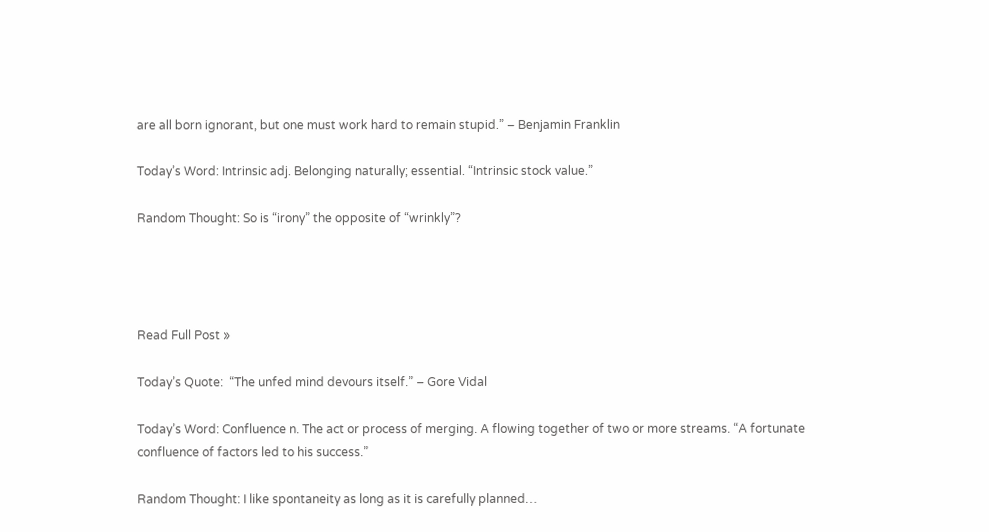are all born ignorant, but one must work hard to remain stupid.” – Benjamin Franklin

Today’s Word: Intrinsic adj. Belonging naturally; essential. “Intrinsic stock value.”

Random Thought: So is “irony” the opposite of “wrinkly”?




Read Full Post »

Today’s Quote:  “The unfed mind devours itself.” – Gore Vidal

Today’s Word: Confluence n. The act or process of merging. A flowing together of two or more streams. “A fortunate confluence of factors led to his success.”

Random Thought: I like spontaneity as long as it is carefully planned…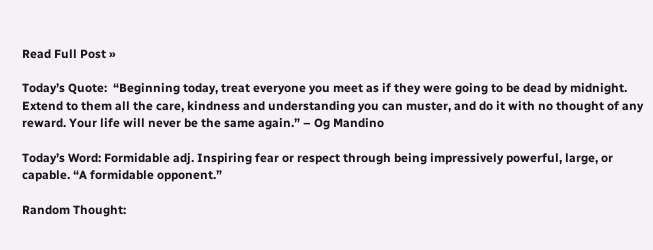Read Full Post »

Today’s Quote:  “Beginning today, treat everyone you meet as if they were going to be dead by midnight. Extend to them all the care, kindness and understanding you can muster, and do it with no thought of any reward. Your life will never be the same again.” – Og Mandino

Today’s Word: Formidable adj. Inspiring fear or respect through being impressively powerful, large, or capable. “A formidable opponent.”

Random Thought: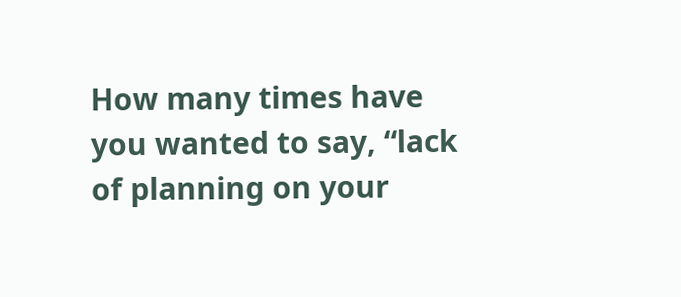How many times have you wanted to say, “lack of planning on your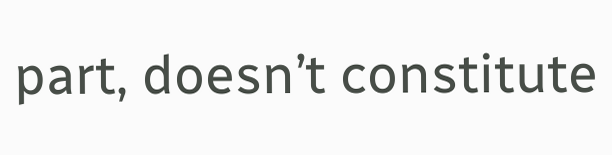part, doesn’t constitute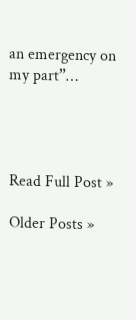an emergency on my part”…




Read Full Post »

Older Posts »